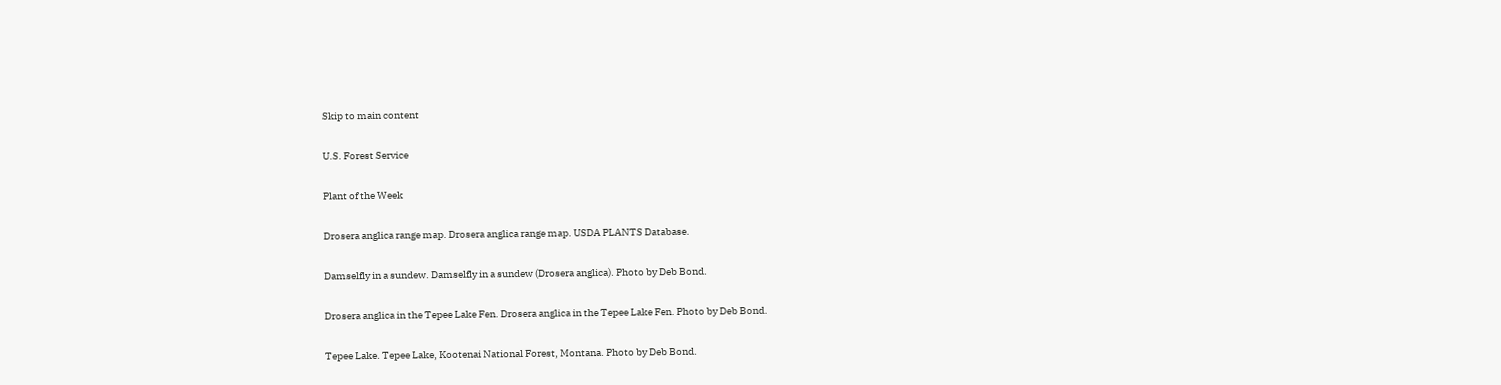Skip to main content

U.S. Forest Service

Plant of the Week

Drosera anglica range map. Drosera anglica range map. USDA PLANTS Database.

Damselfly in a sundew. Damselfly in a sundew (Drosera anglica). Photo by Deb Bond.

Drosera anglica in the Tepee Lake Fen. Drosera anglica in the Tepee Lake Fen. Photo by Deb Bond.

Tepee Lake. Tepee Lake, Kootenai National Forest, Montana. Photo by Deb Bond.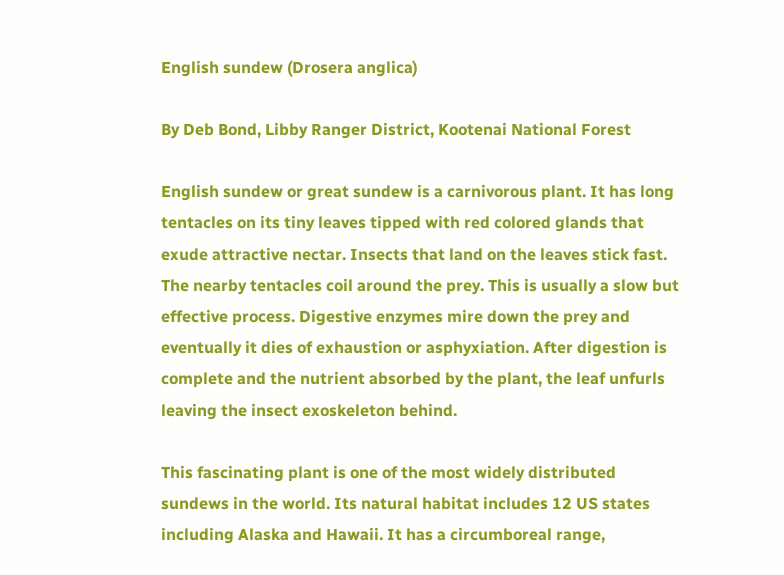English sundew (Drosera anglica)

By Deb Bond, Libby Ranger District, Kootenai National Forest

English sundew or great sundew is a carnivorous plant. It has long tentacles on its tiny leaves tipped with red colored glands that exude attractive nectar. Insects that land on the leaves stick fast. The nearby tentacles coil around the prey. This is usually a slow but effective process. Digestive enzymes mire down the prey and eventually it dies of exhaustion or asphyxiation. After digestion is complete and the nutrient absorbed by the plant, the leaf unfurls leaving the insect exoskeleton behind.

This fascinating plant is one of the most widely distributed sundews in the world. Its natural habitat includes 12 US states including Alaska and Hawaii. It has a circumboreal range,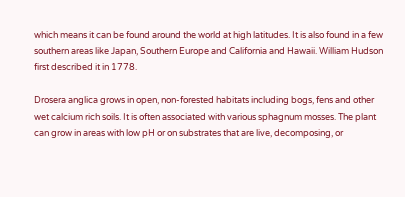which means it can be found around the world at high latitudes. It is also found in a few southern areas like Japan, Southern Europe and California and Hawaii. William Hudson first described it in 1778.

Drosera anglica grows in open, non-forested habitats including bogs, fens and other wet calcium rich soils. It is often associated with various sphagnum mosses. The plant can grow in areas with low pH or on substrates that are live, decomposing, or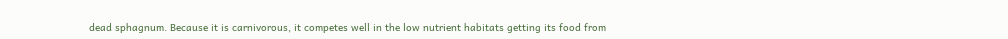dead sphagnum. Because it is carnivorous, it competes well in the low nutrient habitats getting its food from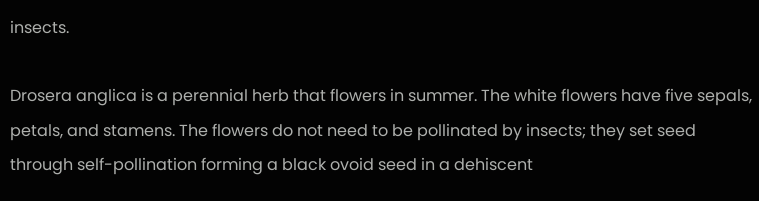insects.

Drosera anglica is a perennial herb that flowers in summer. The white flowers have five sepals, petals, and stamens. The flowers do not need to be pollinated by insects; they set seed through self-pollination forming a black ovoid seed in a dehiscent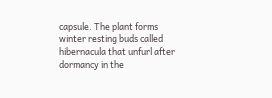capsule. The plant forms winter resting buds called hibernacula that unfurl after dormancy in the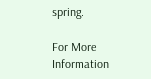spring.

For More Information